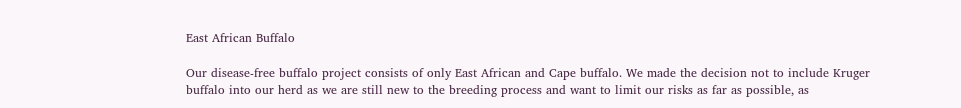East African Buffalo

Our disease-free buffalo project consists of only East African and Cape buffalo. We made the decision not to include Kruger buffalo into our herd as we are still new to the breeding process and want to limit our risks as far as possible, as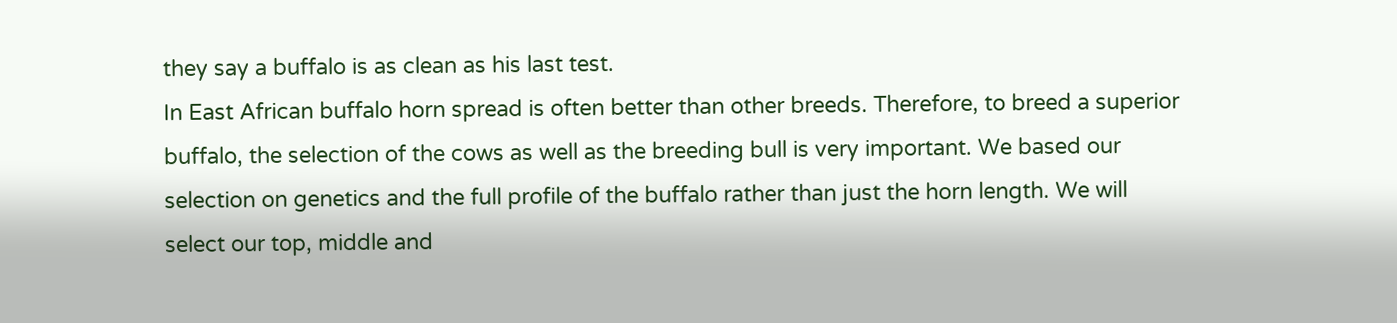they say a buffalo is as clean as his last test.
In East African buffalo horn spread is often better than other breeds. Therefore, to breed a superior buffalo, the selection of the cows as well as the breeding bull is very important. We based our selection on genetics and the full profile of the buffalo rather than just the horn length. We will select our top, middle and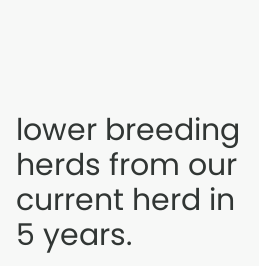lower breeding herds from our current herd in 5 years.